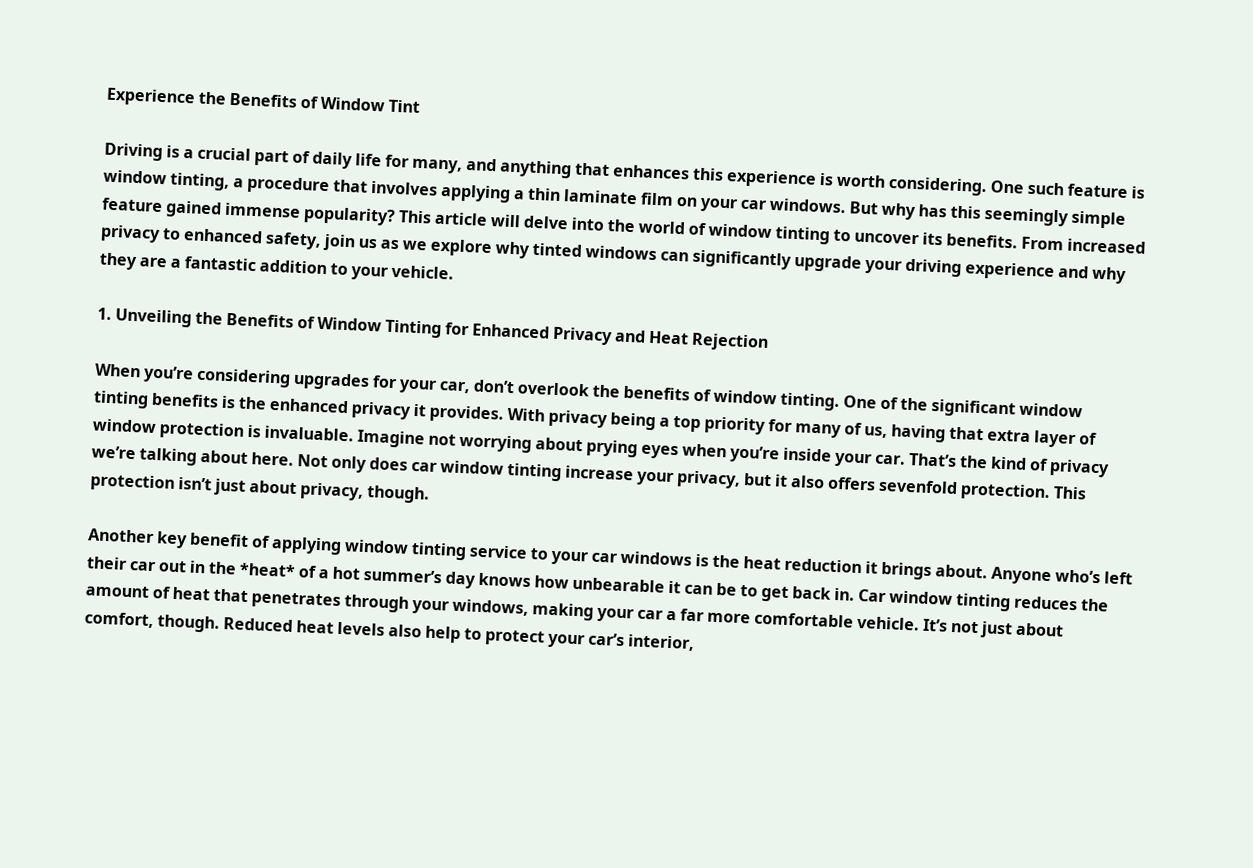Experience the Benefits of Window Tint

Driving is a crucial part of daily life for many, and anything that enhances this experience is worth considering. One such feature is window tinting, a procedure that involves applying a thin laminate film on your car windows. But why has this seemingly simple feature gained immense popularity? This article will delve into the world of window tinting to uncover its benefits. From increased privacy to enhanced safety, join us as we explore why tinted windows can significantly upgrade your driving experience and why they are a fantastic addition to your vehicle.

1. Unveiling the Benefits of Window Tinting for Enhanced Privacy and Heat Rejection

When you’re considering upgrades for your car, don’t overlook the benefits of window tinting. One of the significant window tinting benefits is the enhanced privacy it provides. With privacy being a top priority for many of us, having that extra layer of window protection is invaluable. Imagine not worrying about prying eyes when you’re inside your car. That’s the kind of privacy we’re talking about here. Not only does car window tinting increase your privacy, but it also offers sevenfold protection. This protection isn’t just about privacy, though.

Another key benefit of applying window tinting service to your car windows is the heat reduction it brings about. Anyone who’s left their car out in the *heat* of a hot summer’s day knows how unbearable it can be to get back in. Car window tinting reduces the amount of heat that penetrates through your windows, making your car a far more comfortable vehicle. It’s not just about comfort, though. Reduced heat levels also help to protect your car’s interior,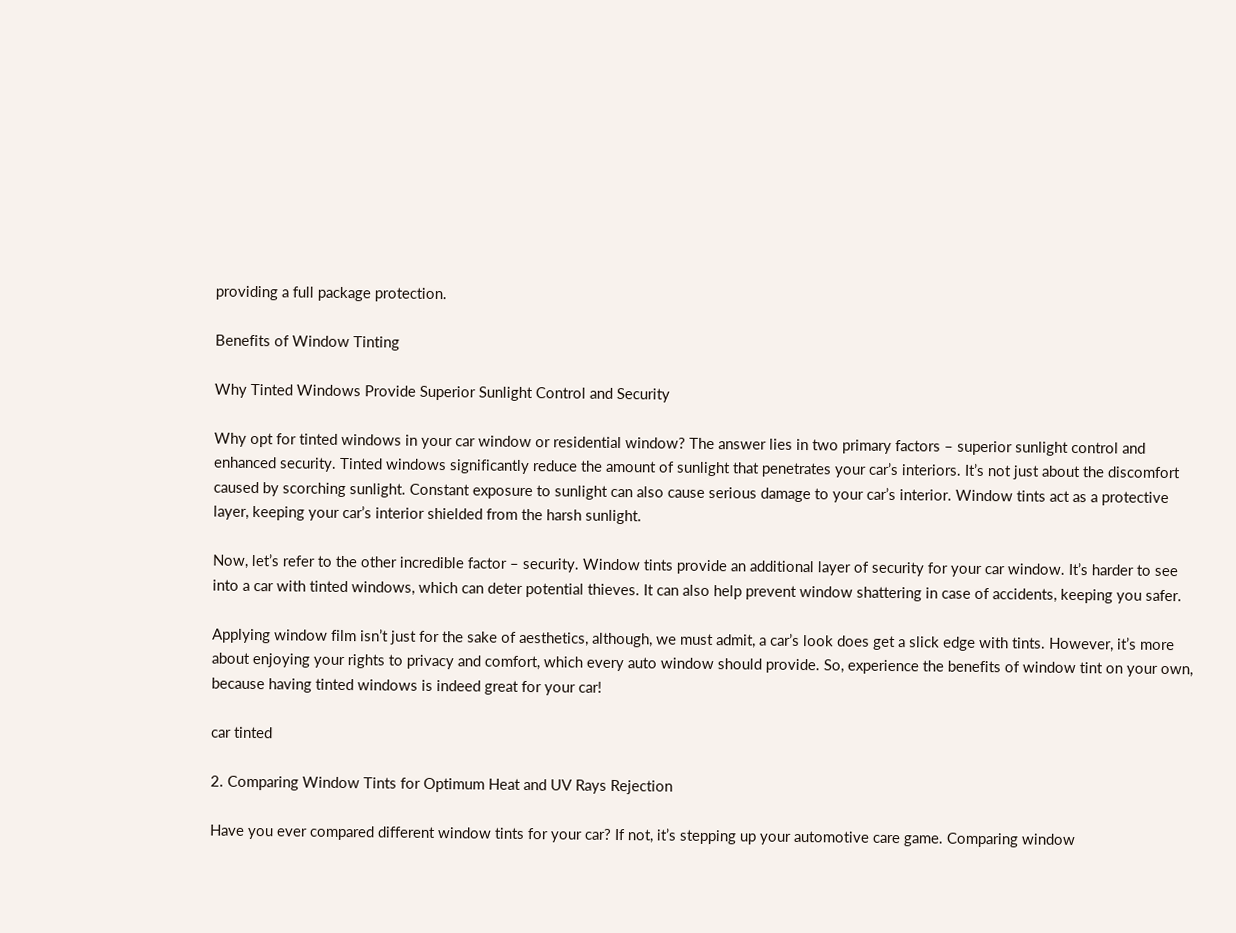providing a full package protection.

Benefits of Window Tinting

Why Tinted Windows Provide Superior Sunlight Control and Security

Why opt for tinted windows in your car window or residential window? The answer lies in two primary factors – superior sunlight control and enhanced security. Tinted windows significantly reduce the amount of sunlight that penetrates your car’s interiors. It’s not just about the discomfort caused by scorching sunlight. Constant exposure to sunlight can also cause serious damage to your car’s interior. Window tints act as a protective layer, keeping your car’s interior shielded from the harsh sunlight.

Now, let’s refer to the other incredible factor – security. Window tints provide an additional layer of security for your car window. It’s harder to see into a car with tinted windows, which can deter potential thieves. It can also help prevent window shattering in case of accidents, keeping you safer.

Applying window film isn’t just for the sake of aesthetics, although, we must admit, a car’s look does get a slick edge with tints. However, it’s more about enjoying your rights to privacy and comfort, which every auto window should provide. So, experience the benefits of window tint on your own, because having tinted windows is indeed great for your car!

car tinted

2. Comparing Window Tints for Optimum Heat and UV Rays Rejection

Have you ever compared different window tints for your car? If not, it’s stepping up your automotive care game. Comparing window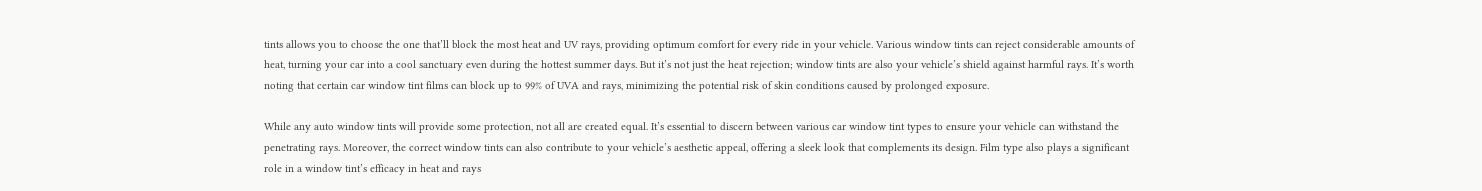tints allows you to choose the one that’ll block the most heat and UV rays, providing optimum comfort for every ride in your vehicle. Various window tints can reject considerable amounts of heat, turning your car into a cool sanctuary even during the hottest summer days. But it’s not just the heat rejection; window tints are also your vehicle’s shield against harmful rays. It’s worth noting that certain car window tint films can block up to 99% of UVA and rays, minimizing the potential risk of skin conditions caused by prolonged exposure.

While any auto window tints will provide some protection, not all are created equal. It’s essential to discern between various car window tint types to ensure your vehicle can withstand the penetrating rays. Moreover, the correct window tints can also contribute to your vehicle’s aesthetic appeal, offering a sleek look that complements its design. Film type also plays a significant role in a window tint’s efficacy in heat and rays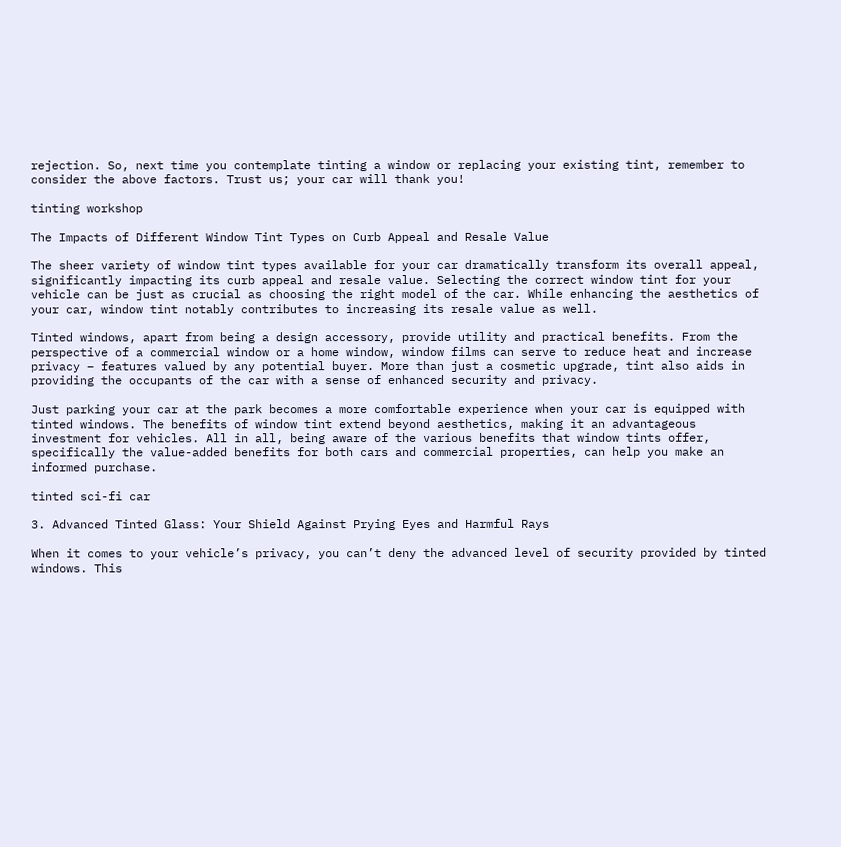rejection. So, next time you contemplate tinting a window or replacing your existing tint, remember to consider the above factors. Trust us; your car will thank you!

tinting workshop

The Impacts of Different Window Tint Types on Curb Appeal and Resale Value

The sheer variety of window tint types available for your car dramatically transform its overall appeal, significantly impacting its curb appeal and resale value. Selecting the correct window tint for your vehicle can be just as crucial as choosing the right model of the car. While enhancing the aesthetics of your car, window tint notably contributes to increasing its resale value as well.

Tinted windows, apart from being a design accessory, provide utility and practical benefits. From the perspective of a commercial window or a home window, window films can serve to reduce heat and increase privacy – features valued by any potential buyer. More than just a cosmetic upgrade, tint also aids in providing the occupants of the car with a sense of enhanced security and privacy.

Just parking your car at the park becomes a more comfortable experience when your car is equipped with tinted windows. The benefits of window tint extend beyond aesthetics, making it an advantageous investment for vehicles. All in all, being aware of the various benefits that window tints offer, specifically the value-added benefits for both cars and commercial properties, can help you make an informed purchase.

tinted sci-fi car

3. Advanced Tinted Glass: Your Shield Against Prying Eyes and Harmful Rays

When it comes to your vehicle’s privacy, you can’t deny the advanced level of security provided by tinted windows. This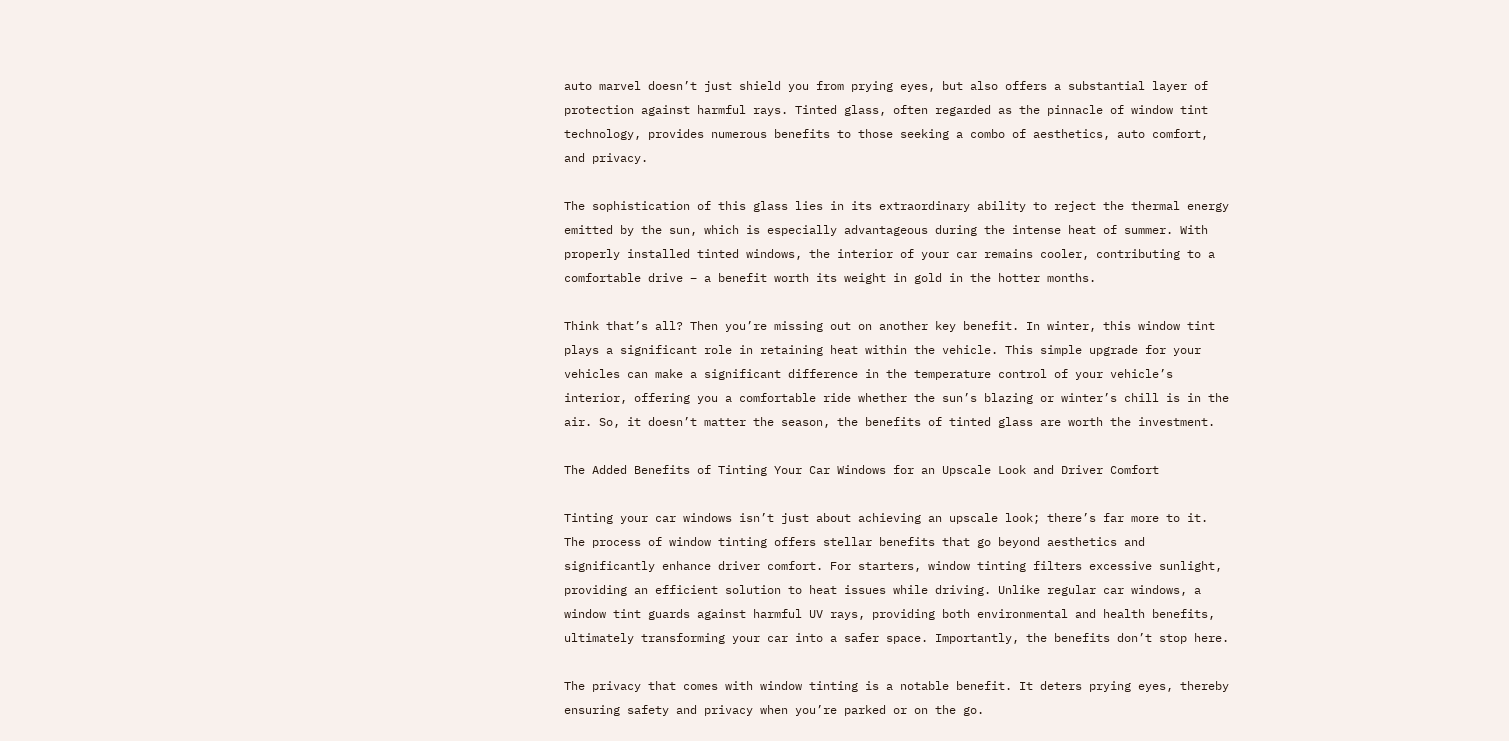auto marvel doesn’t just shield you from prying eyes, but also offers a substantial layer of protection against harmful rays. Tinted glass, often regarded as the pinnacle of window tint technology, provides numerous benefits to those seeking a combo of aesthetics, auto comfort, and privacy.

The sophistication of this glass lies in its extraordinary ability to reject the thermal energy emitted by the sun, which is especially advantageous during the intense heat of summer. With properly installed tinted windows, the interior of your car remains cooler, contributing to a comfortable drive – a benefit worth its weight in gold in the hotter months.

Think that’s all? Then you’re missing out on another key benefit. In winter, this window tint plays a significant role in retaining heat within the vehicle. This simple upgrade for your vehicles can make a significant difference in the temperature control of your vehicle’s interior, offering you a comfortable ride whether the sun’s blazing or winter’s chill is in the air. So, it doesn’t matter the season, the benefits of tinted glass are worth the investment.

The Added Benefits of Tinting Your Car Windows for an Upscale Look and Driver Comfort

Tinting your car windows isn’t just about achieving an upscale look; there’s far more to it. The process of window tinting offers stellar benefits that go beyond aesthetics and significantly enhance driver comfort. For starters, window tinting filters excessive sunlight, providing an efficient solution to heat issues while driving. Unlike regular car windows, a window tint guards against harmful UV rays, providing both environmental and health benefits, ultimately transforming your car into a safer space. Importantly, the benefits don’t stop here.

The privacy that comes with window tinting is a notable benefit. It deters prying eyes, thereby ensuring safety and privacy when you’re parked or on the go.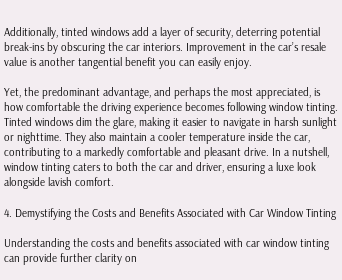Additionally, tinted windows add a layer of security, deterring potential break-ins by obscuring the car interiors. Improvement in the car’s resale value is another tangential benefit you can easily enjoy.

Yet, the predominant advantage, and perhaps the most appreciated, is how comfortable the driving experience becomes following window tinting. Tinted windows dim the glare, making it easier to navigate in harsh sunlight or nighttime. They also maintain a cooler temperature inside the car, contributing to a markedly comfortable and pleasant drive. In a nutshell, window tinting caters to both the car and driver, ensuring a luxe look alongside lavish comfort.

4. Demystifying the Costs and Benefits Associated with Car Window Tinting

Understanding the costs and benefits associated with car window tinting can provide further clarity on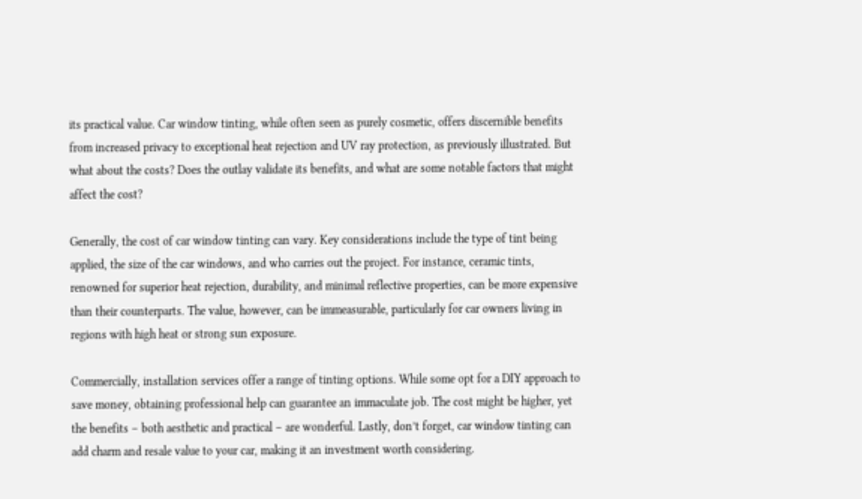its practical value. Car window tinting, while often seen as purely cosmetic, offers discernible benefits from increased privacy to exceptional heat rejection and UV ray protection, as previously illustrated. But what about the costs? Does the outlay validate its benefits, and what are some notable factors that might affect the cost?

Generally, the cost of car window tinting can vary. Key considerations include the type of tint being applied, the size of the car windows, and who carries out the project. For instance, ceramic tints, renowned for superior heat rejection, durability, and minimal reflective properties, can be more expensive than their counterparts. The value, however, can be immeasurable, particularly for car owners living in regions with high heat or strong sun exposure.

Commercially, installation services offer a range of tinting options. While some opt for a DIY approach to save money, obtaining professional help can guarantee an immaculate job. The cost might be higher, yet the benefits – both aesthetic and practical – are wonderful. Lastly, don’t forget, car window tinting can add charm and resale value to your car, making it an investment worth considering.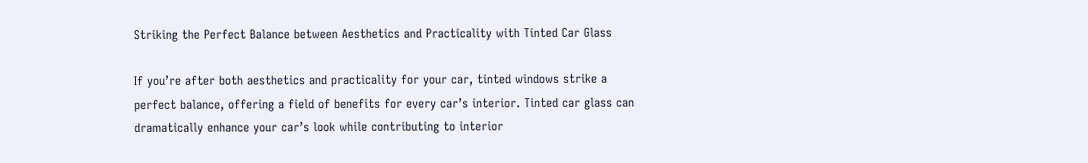Striking the Perfect Balance between Aesthetics and Practicality with Tinted Car Glass

If you’re after both aesthetics and practicality for your car, tinted windows strike a perfect balance, offering a field of benefits for every car’s interior. Tinted car glass can dramatically enhance your car’s look while contributing to interior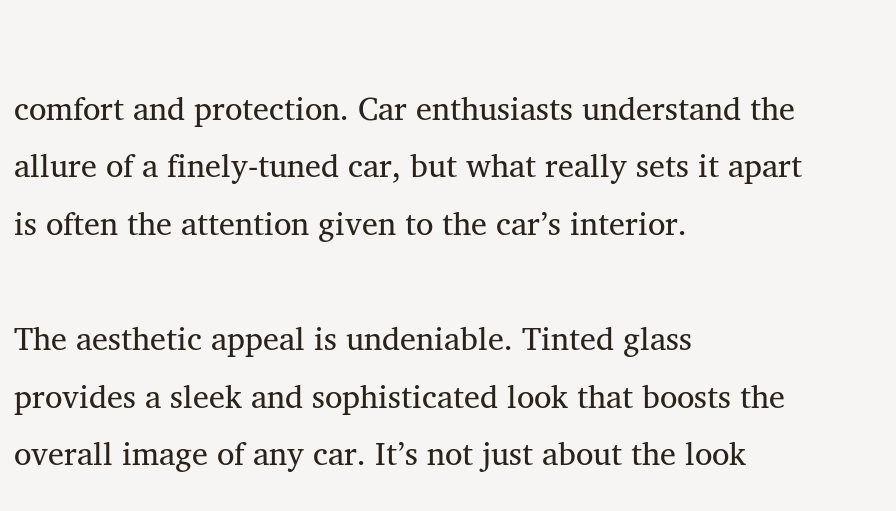comfort and protection. Car enthusiasts understand the allure of a finely-tuned car, but what really sets it apart is often the attention given to the car’s interior.

The aesthetic appeal is undeniable. Tinted glass provides a sleek and sophisticated look that boosts the overall image of any car. It’s not just about the look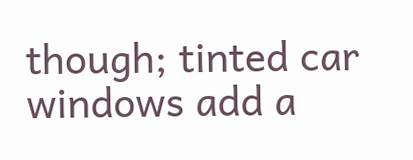though; tinted car windows add a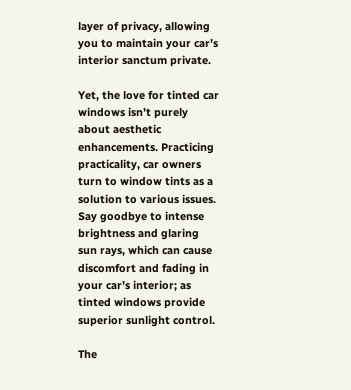layer of privacy, allowing you to maintain your car’s interior sanctum private.

Yet, the love for tinted car windows isn’t purely about aesthetic enhancements. Practicing practicality, car owners turn to window tints as a solution to various issues. Say goodbye to intense brightness and glaring sun rays, which can cause discomfort and fading in your car’s interior; as tinted windows provide superior sunlight control.

The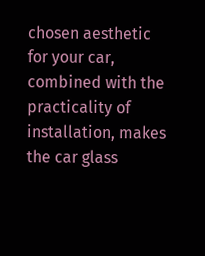chosen aesthetic for your car, combined with the practicality of installation, makes the car glass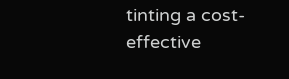tinting a cost-effective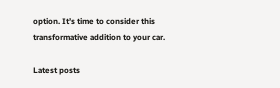option. It’s time to consider this transformative addition to your car.

Latest posts